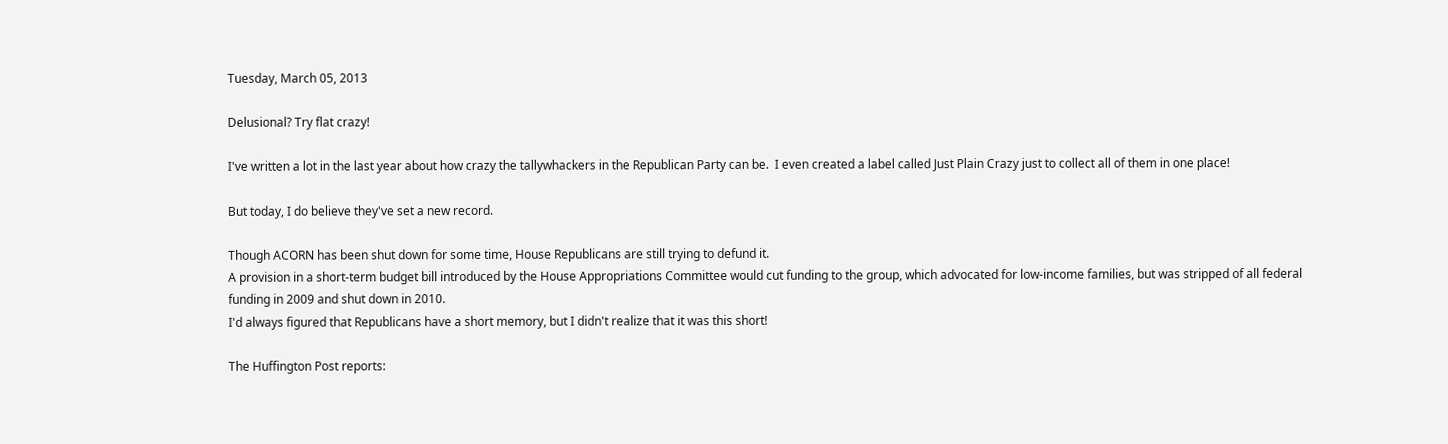Tuesday, March 05, 2013

Delusional? Try flat crazy!

I've written a lot in the last year about how crazy the tallywhackers in the Republican Party can be.  I even created a label called Just Plain Crazy just to collect all of them in one place!

But today, I do believe they've set a new record.

Though ACORN has been shut down for some time, House Republicans are still trying to defund it.
A provision in a short-term budget bill introduced by the House Appropriations Committee would cut funding to the group, which advocated for low-income families, but was stripped of all federal funding in 2009 and shut down in 2010.
I'd always figured that Republicans have a short memory, but I didn't realize that it was this short!

The Huffington Post reports: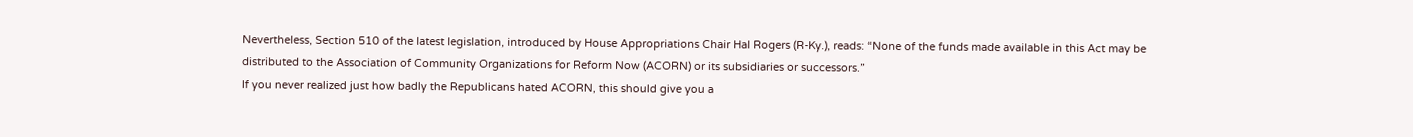Nevertheless, Section 510 of the latest legislation, introduced by House Appropriations Chair Hal Rogers (R-Ky.), reads: “None of the funds made available in this Act may be distributed to the Association of Community Organizations for Reform Now (ACORN) or its subsidiaries or successors.”
If you never realized just how badly the Republicans hated ACORN, this should give you a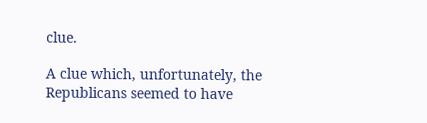clue.

A clue which, unfortunately, the Republicans seemed to have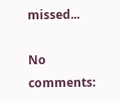missed...

No comments: